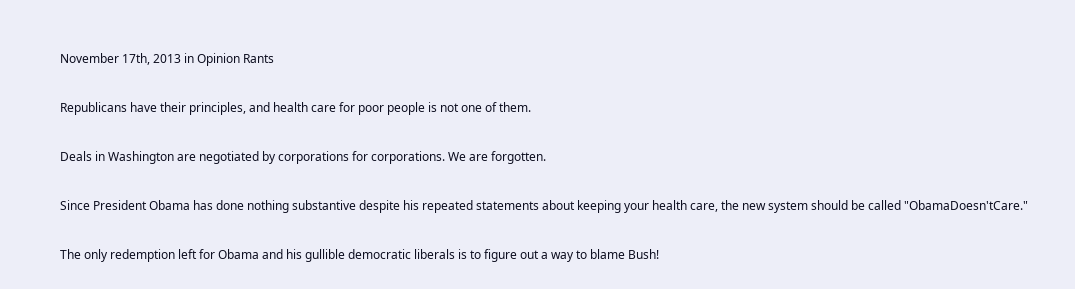November 17th, 2013 in Opinion Rants

Republicans have their principles, and health care for poor people is not one of them.

Deals in Washington are negotiated by corporations for corporations. We are forgotten.

Since President Obama has done nothing substantive despite his repeated statements about keeping your health care, the new system should be called "ObamaDoesn'tCare."

The only redemption left for Obama and his gullible democratic liberals is to figure out a way to blame Bush!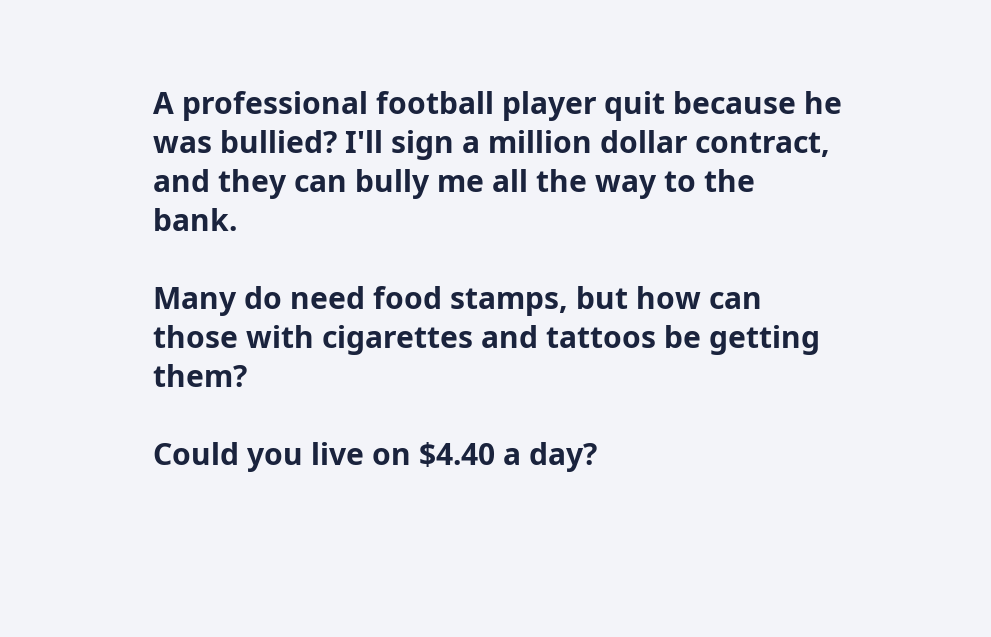A professional football player quit because he was bullied? I'll sign a million dollar contract, and they can bully me all the way to the bank.

Many do need food stamps, but how can those with cigarettes and tattoos be getting them?

Could you live on $4.40 a day?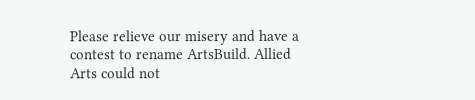Please relieve our misery and have a contest to rename ArtsBuild. Allied Arts could not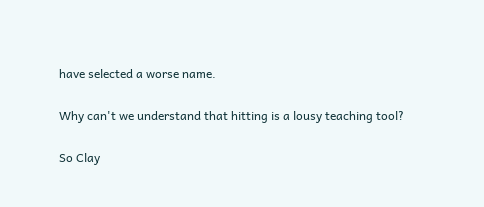have selected a worse name.

Why can't we understand that hitting is a lousy teaching tool?

So Clay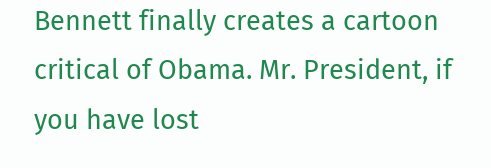Bennett finally creates a cartoon critical of Obama. Mr. President, if you have lost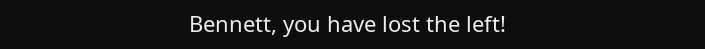Bennett, you have lost the left!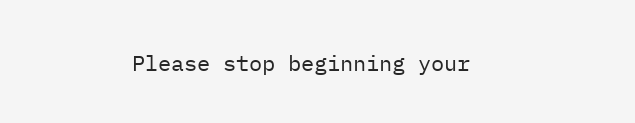Please stop beginning your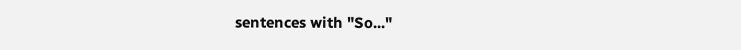sentences with "So..."